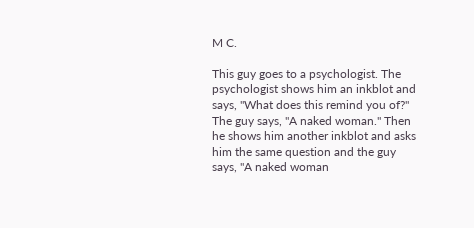M C.

This guy goes to a psychologist. The psychologist shows him an inkblot and says, "What does this remind you of?" The guy says, "A naked woman." Then he shows him another inkblot and asks him the same question and the guy says, "A naked woman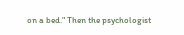on a bed." Then the psychologist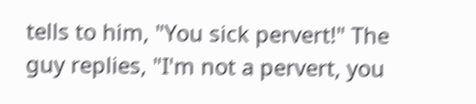tells to him, "You sick pervert!" The guy replies, "I'm not a pervert, you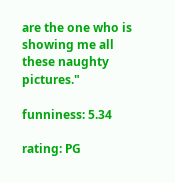are the one who is showing me all these naughty pictures."

funniness: 5.34

rating: PG